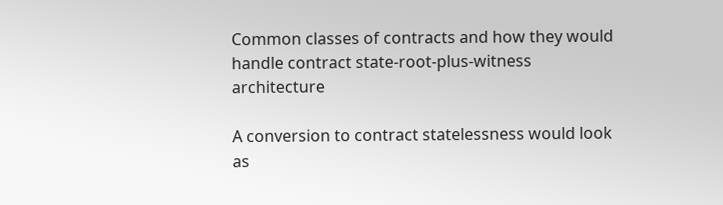Common classes of contracts and how they would handle contract state-root-plus-witness architecture

A conversion to contract statelessness would look as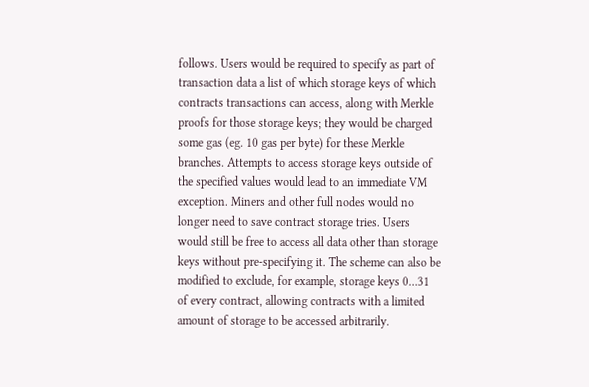follows. Users would be required to specify as part of transaction data a list of which storage keys of which contracts transactions can access, along with Merkle proofs for those storage keys; they would be charged some gas (eg. 10 gas per byte) for these Merkle branches. Attempts to access storage keys outside of the specified values would lead to an immediate VM exception. Miners and other full nodes would no longer need to save contract storage tries. Users would still be free to access all data other than storage keys without pre-specifying it. The scheme can also be modified to exclude, for example, storage keys 0…31 of every contract, allowing contracts with a limited amount of storage to be accessed arbitrarily.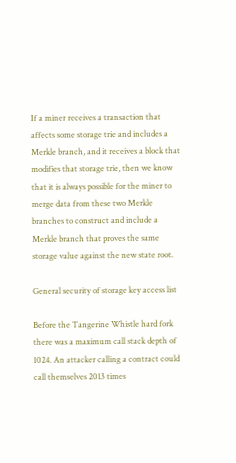If a miner receives a transaction that affects some storage trie and includes a Merkle branch, and it receives a block that modifies that storage trie, then we know that it is always possible for the miner to merge data from these two Merkle branches to construct and include a Merkle branch that proves the same storage value against the new state root.

General security of storage key access list

Before the Tangerine Whistle hard fork there was a maximum call stack depth of 1024. An attacker calling a contract could call themselves 2013 times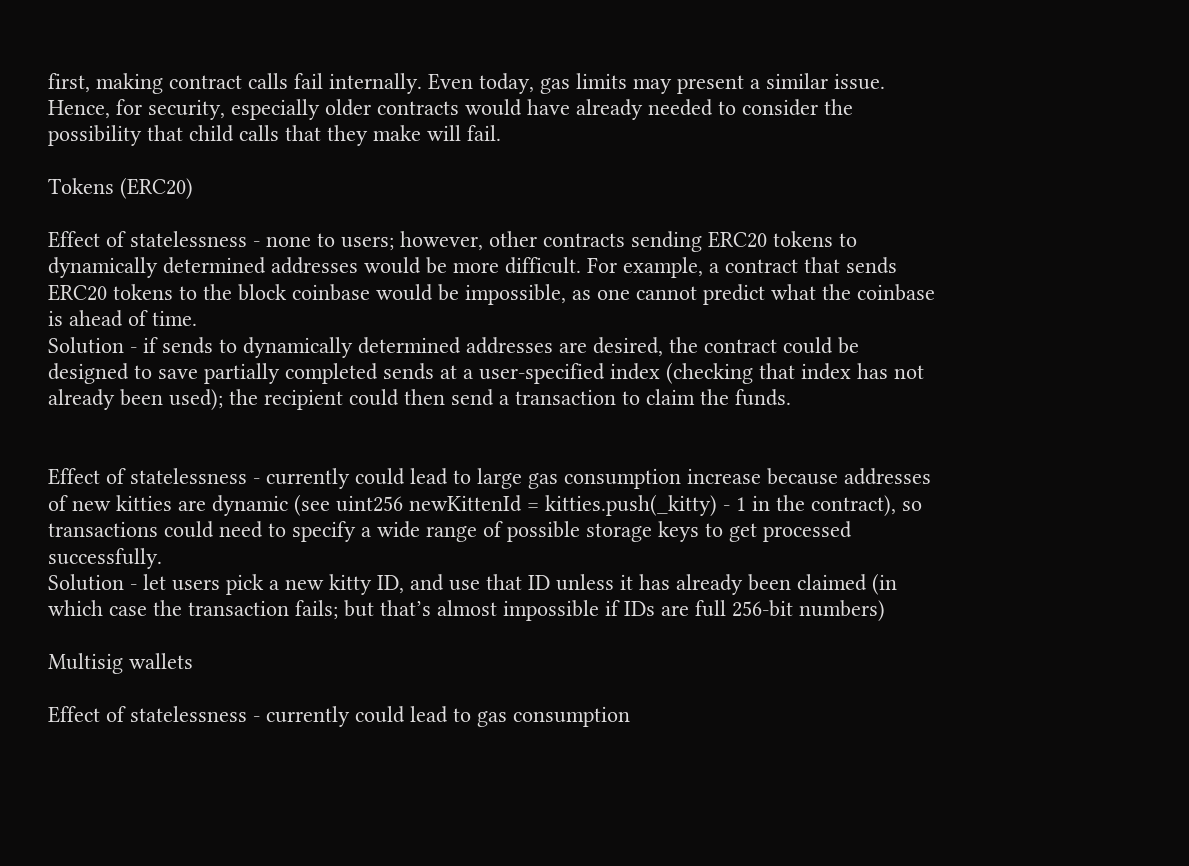first, making contract calls fail internally. Even today, gas limits may present a similar issue. Hence, for security, especially older contracts would have already needed to consider the possibility that child calls that they make will fail.

Tokens (ERC20)

Effect of statelessness - none to users; however, other contracts sending ERC20 tokens to dynamically determined addresses would be more difficult. For example, a contract that sends ERC20 tokens to the block coinbase would be impossible, as one cannot predict what the coinbase is ahead of time.
Solution - if sends to dynamically determined addresses are desired, the contract could be designed to save partially completed sends at a user-specified index (checking that index has not already been used); the recipient could then send a transaction to claim the funds.


Effect of statelessness - currently could lead to large gas consumption increase because addresses of new kitties are dynamic (see uint256 newKittenId = kitties.push(_kitty) - 1 in the contract), so transactions could need to specify a wide range of possible storage keys to get processed successfully.
Solution - let users pick a new kitty ID, and use that ID unless it has already been claimed (in which case the transaction fails; but that’s almost impossible if IDs are full 256-bit numbers)

Multisig wallets

Effect of statelessness - currently could lead to gas consumption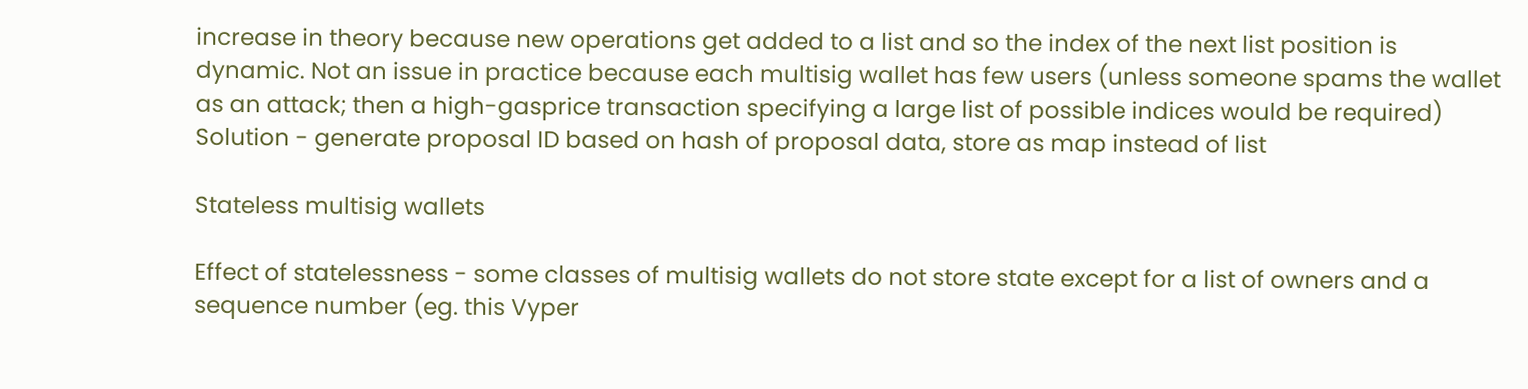increase in theory because new operations get added to a list and so the index of the next list position is dynamic. Not an issue in practice because each multisig wallet has few users (unless someone spams the wallet as an attack; then a high-gasprice transaction specifying a large list of possible indices would be required)
Solution - generate proposal ID based on hash of proposal data, store as map instead of list

Stateless multisig wallets

Effect of statelessness - some classes of multisig wallets do not store state except for a list of owners and a sequence number (eg. this Vyper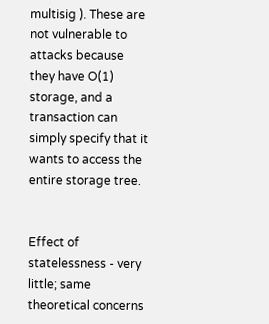multisig ). These are not vulnerable to attacks because they have O(1) storage, and a transaction can simply specify that it wants to access the entire storage tree.


Effect of statelessness - very little; same theoretical concerns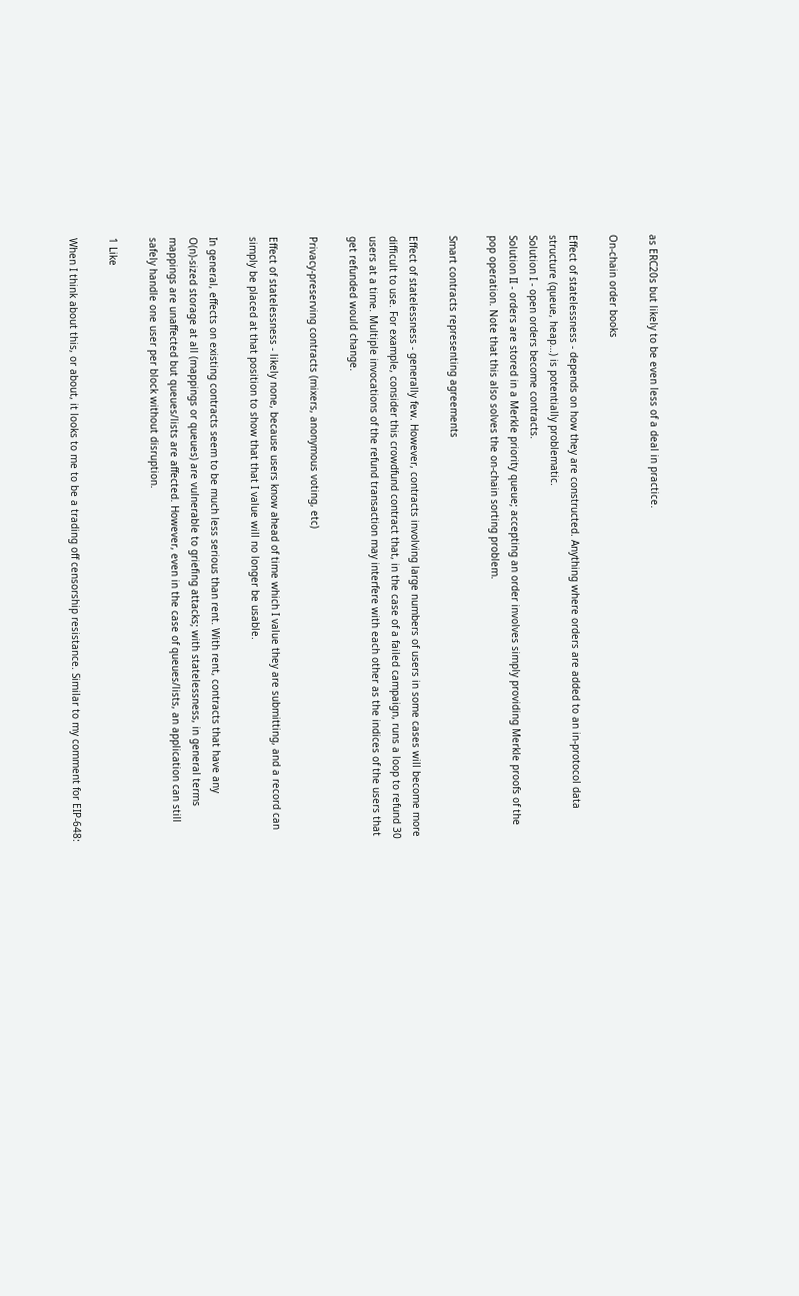as ERC20s but likely to be even less of a deal in practice.

On-chain order books

Effect of statelessness - depends on how they are constructed. Anything where orders are added to an in-protocol data structure (queue, heap…) is potentially problematic.
Solution I - open orders become contracts.
Solution II - orders are stored in a Merkle priority queue; accepting an order involves simply providing Merkle proofs of the pop operation. Note that this also solves the on-chain sorting problem.

Smart contracts representing agreements

Effect of statelessness - generally few. However, contracts involving large numbers of users in some cases will become more difficult to use. For example, consider this crowdfund contract that, in the case of a failed campaign, runs a loop to refund 30 users at a time. Multiple invocations of the refund transaction may interfere with each other as the indices of the users that get refunded would change.

Privacy-preserving contracts (mixers, anonymous voting, etc)

Effect of statelessness - likely none, because users know ahead of time which I value they are submitting, and a record can simply be placed at that position to show that that I value will no longer be usable.

In general, effects on existing contracts seem to be much less serious than rent. With rent, contracts that have any O(n)-sized storage at all (mappings or queues) are vulnerable to griefing attacks; with statelessness, in general terms mappings are unaffected but queues/lists are affected. However, even in the case of queues/lists, an application can still safely handle one user per block without disruption.

1 Like

When I think about this, or about, it looks to me to be a trading off censorship resistance. Similar to my comment for EIP-648: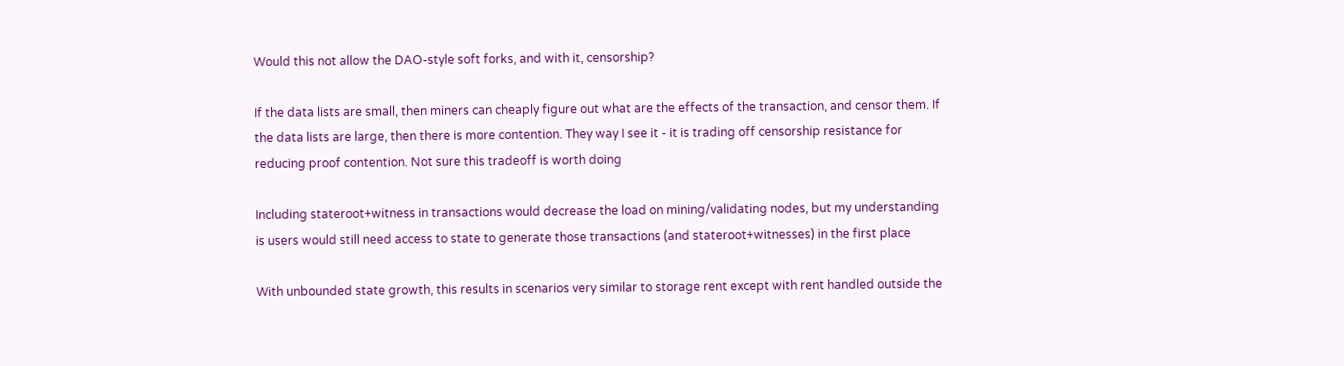Would this not allow the DAO-style soft forks, and with it, censorship?

If the data lists are small, then miners can cheaply figure out what are the effects of the transaction, and censor them. If the data lists are large, then there is more contention. They way I see it - it is trading off censorship resistance for reducing proof contention. Not sure this tradeoff is worth doing

Including stateroot+witness in transactions would decrease the load on mining/validating nodes, but my understanding is users would still need access to state to generate those transactions (and stateroot+witnesses) in the first place

With unbounded state growth, this results in scenarios very similar to storage rent except with rent handled outside the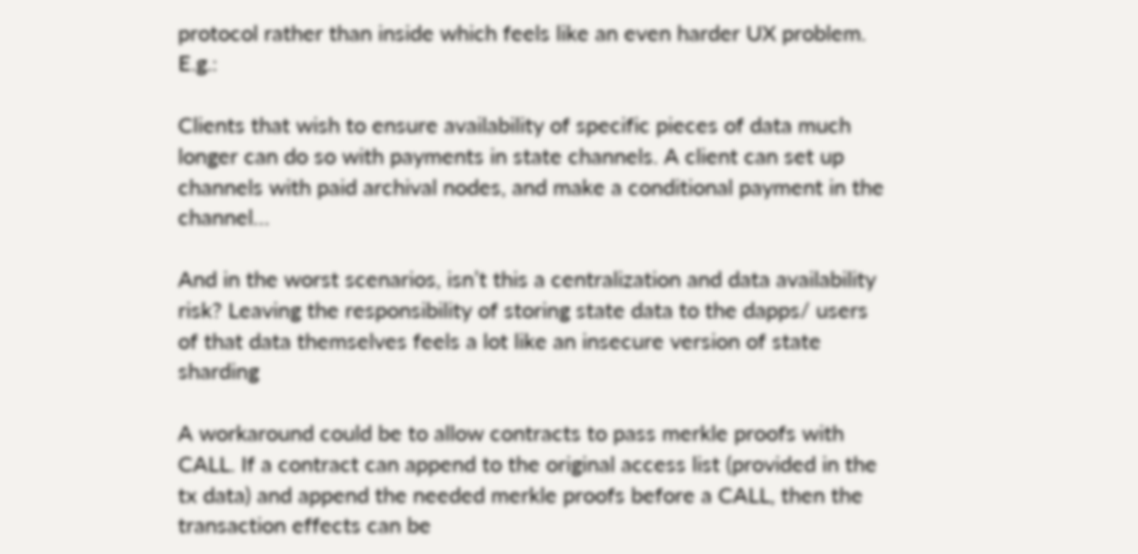protocol rather than inside which feels like an even harder UX problem. E.g.:

Clients that wish to ensure availability of specific pieces of data much longer can do so with payments in state channels. A client can set up channels with paid archival nodes, and make a conditional payment in the channel…

And in the worst scenarios, isn’t this a centralization and data availability risk? Leaving the responsibility of storing state data to the dapps/ users of that data themselves feels a lot like an insecure version of state sharding

A workaround could be to allow contracts to pass merkle proofs with CALL. If a contract can append to the original access list (provided in the tx data) and append the needed merkle proofs before a CALL, then the transaction effects can be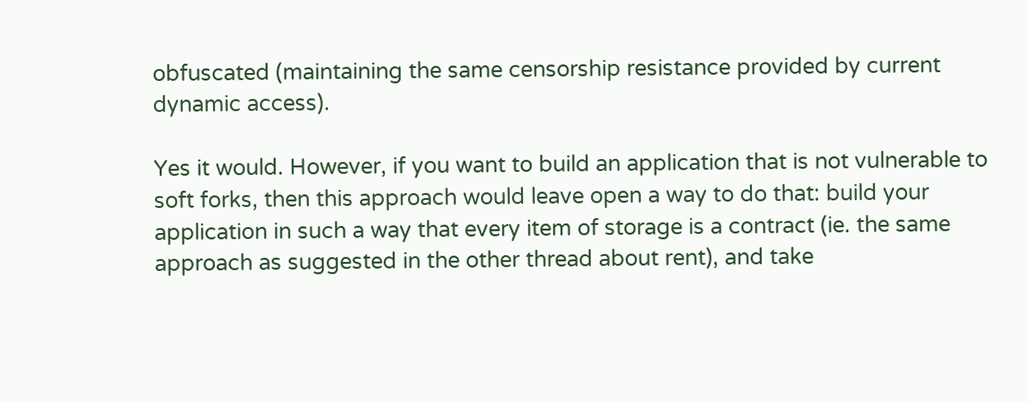obfuscated (maintaining the same censorship resistance provided by current dynamic access).

Yes it would. However, if you want to build an application that is not vulnerable to soft forks, then this approach would leave open a way to do that: build your application in such a way that every item of storage is a contract (ie. the same approach as suggested in the other thread about rent), and take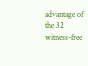advantage of the 32 witness-free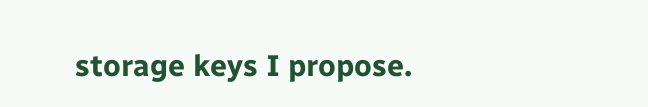storage keys I propose.